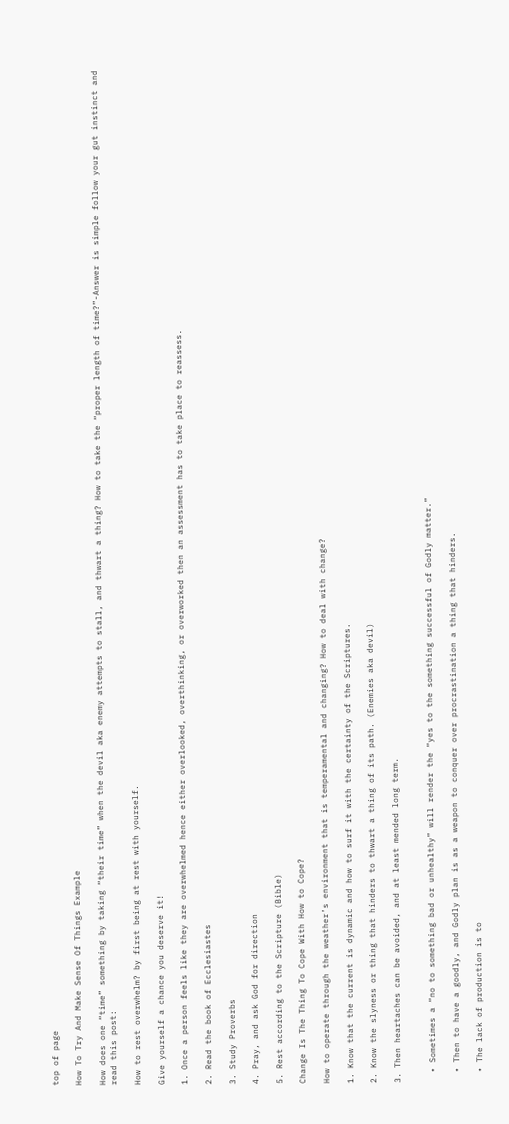top of page

How To Try And Make Sense Of Things Example

How does one “time” something by taking “their time” when the devil aka enemy attempts to stall, and thwart a thing? How to take the “proper length of time?”-Answer is simple follow your gut instinct and read this post:

How to rest overwhelm? by first being at rest with yourself.

Give yourself a chance you deserve it!

1. Once a person feels like they are overwhelmed hence either overlooked, overthinking, or overworked then an assessment has to take place to reassess.

2. Read the book of Ecclesiastes

3. Study Proverbs

4. Pray, and ask God for direction

5. Rest according to the Scripture (Bible)

Change Is The Thing To Cope With How to Cope?

How to operate through the weather’s environment that is temperamental and changing? How to deal with change?

1. Know that the current is dynamic and how to surf it with the certainty of the Scriptures.

2. Know the slyness or thing that hinders to thwart a thing of its path. (Enemies aka devil)

3. Then heartaches can be avoided, and at least mended long term.


  • Sometimes a “no to something bad or unhealthy” will render the “yes to the something successful of Godly matter.”

  • Then to have a goodly, and Godly plan is as a weapon to conquer over procrastination a thing that hinders.

  • The lack of production is to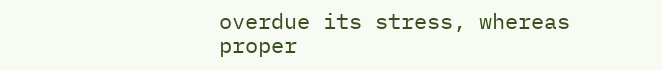overdue its stress, whereas proper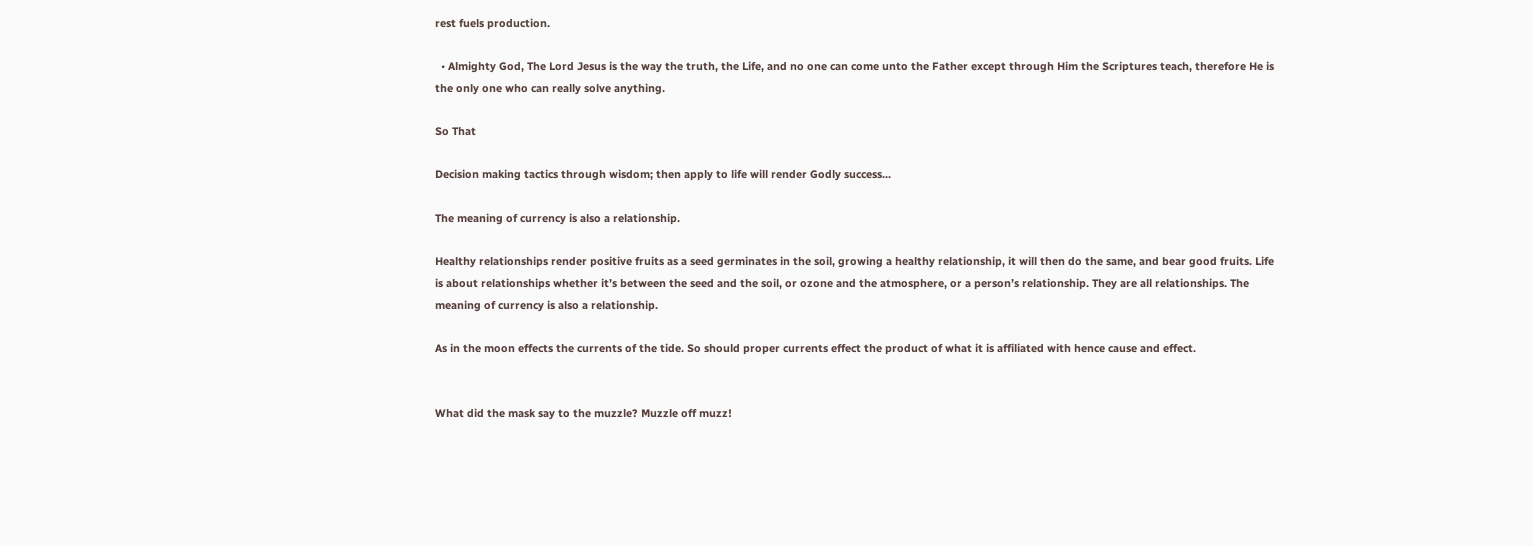rest fuels production.

  • Almighty God, The Lord Jesus is the way the truth, the Life, and no one can come unto the Father except through Him the Scriptures teach, therefore He is the only one who can really solve anything.

So That

Decision making tactics through wisdom; then apply to life will render Godly success...

The meaning of currency is also a relationship.

Healthy relationships render positive fruits as a seed germinates in the soil, growing a healthy relationship, it will then do the same, and bear good fruits. Life is about relationships whether it’s between the seed and the soil, or ozone and the atmosphere, or a person’s relationship. They are all relationships. The meaning of currency is also a relationship.

As in the moon effects the currents of the tide. So should proper currents effect the product of what it is affiliated with hence cause and effect.


What did the mask say to the muzzle? Muzzle off muzz!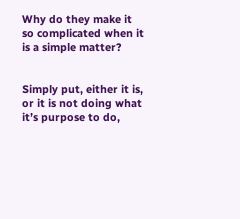Why do they make it so complicated when it is a simple matter?


Simply put, either it is, or it is not doing what it’s purpose to do,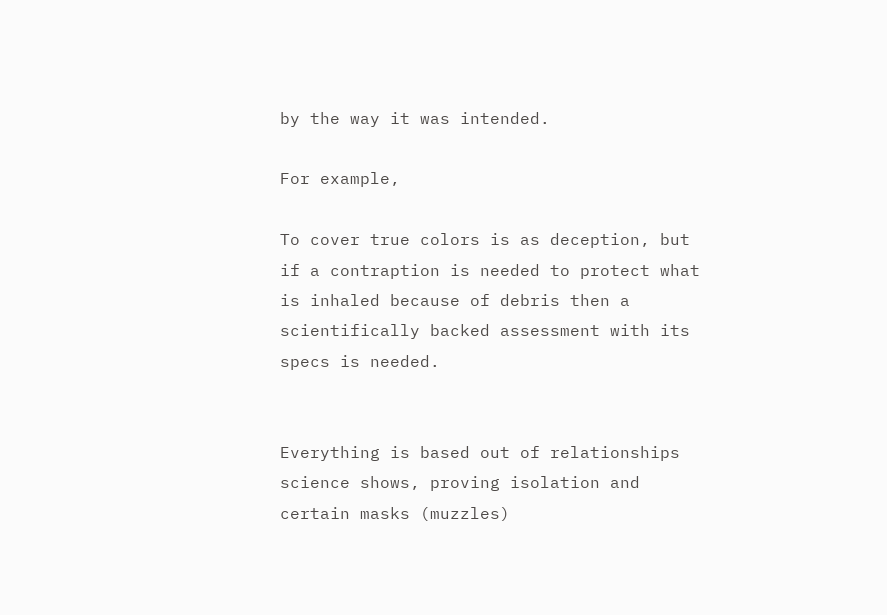by the way it was intended.

For example,

To cover true colors is as deception, but if a contraption is needed to protect what is inhaled because of debris then a scientifically backed assessment with its specs is needed.


Everything is based out of relationships science shows, proving isolation and certain masks (muzzles)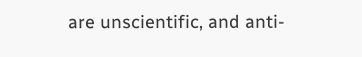are unscientific, and anti-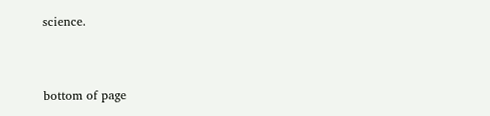science.


bottom of page